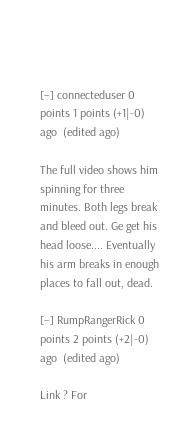[–] connecteduser 0 points 1 points (+1|-0) ago  (edited ago)

The full video shows him spinning for three minutes. Both legs break and bleed out. Ge get his head loose.... Eventually his arm breaks in enough places to fall out, dead.

[–] RumpRangerRick 0 points 2 points (+2|-0) ago  (edited ago)

Link ? For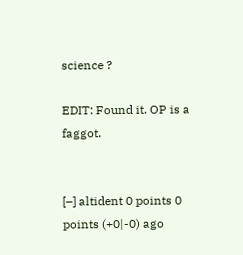science ?

EDIT: Found it. OP is a faggot.


[–] altident 0 points 0 points (+0|-0) ago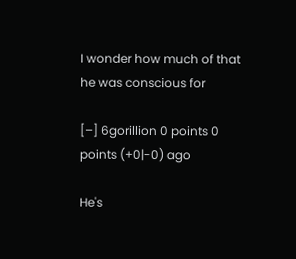I wonder how much of that he was conscious for

[–] 6gorillion 0 points 0 points (+0|-0) ago

He's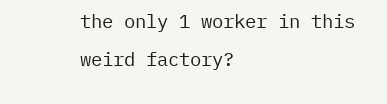the only 1 worker in this weird factory?